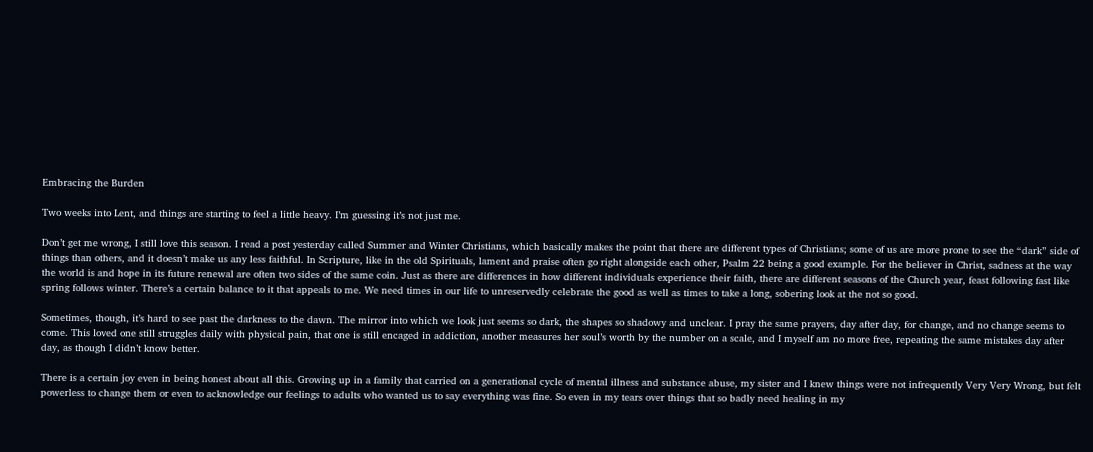Embracing the Burden

Two weeks into Lent, and things are starting to feel a little heavy. I’m guessing it’s not just me.

Don’t get me wrong, I still love this season. I read a post yesterday called Summer and Winter Christians, which basically makes the point that there are different types of Christians; some of us are more prone to see the “dark” side of things than others, and it doesn’t make us any less faithful. In Scripture, like in the old Spirituals, lament and praise often go right alongside each other, Psalm 22 being a good example. For the believer in Christ, sadness at the way the world is and hope in its future renewal are often two sides of the same coin. Just as there are differences in how different individuals experience their faith, there are different seasons of the Church year, feast following fast like spring follows winter. There’s a certain balance to it that appeals to me. We need times in our life to unreservedly celebrate the good as well as times to take a long, sobering look at the not so good.

Sometimes, though, it’s hard to see past the darkness to the dawn. The mirror into which we look just seems so dark, the shapes so shadowy and unclear. I pray the same prayers, day after day, for change, and no change seems to come. This loved one still struggles daily with physical pain, that one is still encaged in addiction, another measures her soul’s worth by the number on a scale, and I myself am no more free, repeating the same mistakes day after day, as though I didn’t know better.

There is a certain joy even in being honest about all this. Growing up in a family that carried on a generational cycle of mental illness and substance abuse, my sister and I knew things were not infrequently Very Very Wrong, but felt powerless to change them or even to acknowledge our feelings to adults who wanted us to say everything was fine. So even in my tears over things that so badly need healing in my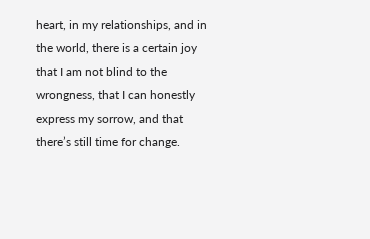heart, in my relationships, and in the world, there is a certain joy that I am not blind to the wrongness, that I can honestly express my sorrow, and that there’s still time for change.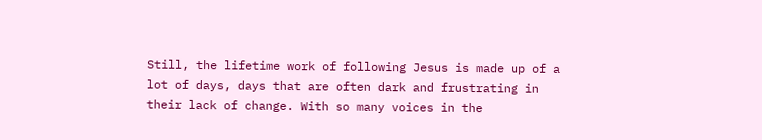Still, the lifetime work of following Jesus is made up of a lot of days, days that are often dark and frustrating in their lack of change. With so many voices in the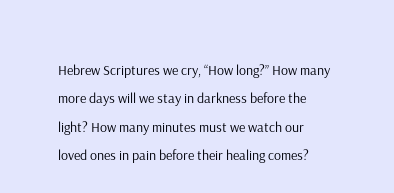Hebrew Scriptures we cry, “How long?” How many more days will we stay in darkness before the light? How many minutes must we watch our loved ones in pain before their healing comes?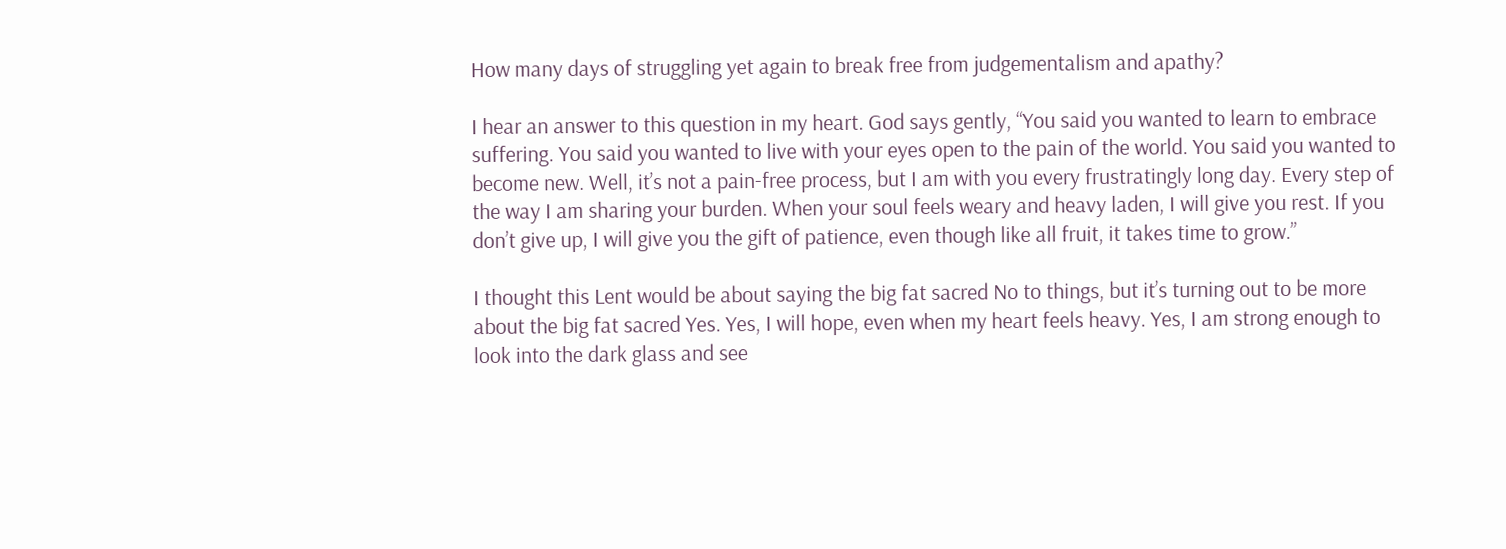How many days of struggling yet again to break free from judgementalism and apathy?

I hear an answer to this question in my heart. God says gently, “You said you wanted to learn to embrace suffering. You said you wanted to live with your eyes open to the pain of the world. You said you wanted to become new. Well, it’s not a pain-free process, but I am with you every frustratingly long day. Every step of the way I am sharing your burden. When your soul feels weary and heavy laden, I will give you rest. If you don’t give up, I will give you the gift of patience, even though like all fruit, it takes time to grow.”

I thought this Lent would be about saying the big fat sacred No to things, but it’s turning out to be more about the big fat sacred Yes. Yes, I will hope, even when my heart feels heavy. Yes, I am strong enough to look into the dark glass and see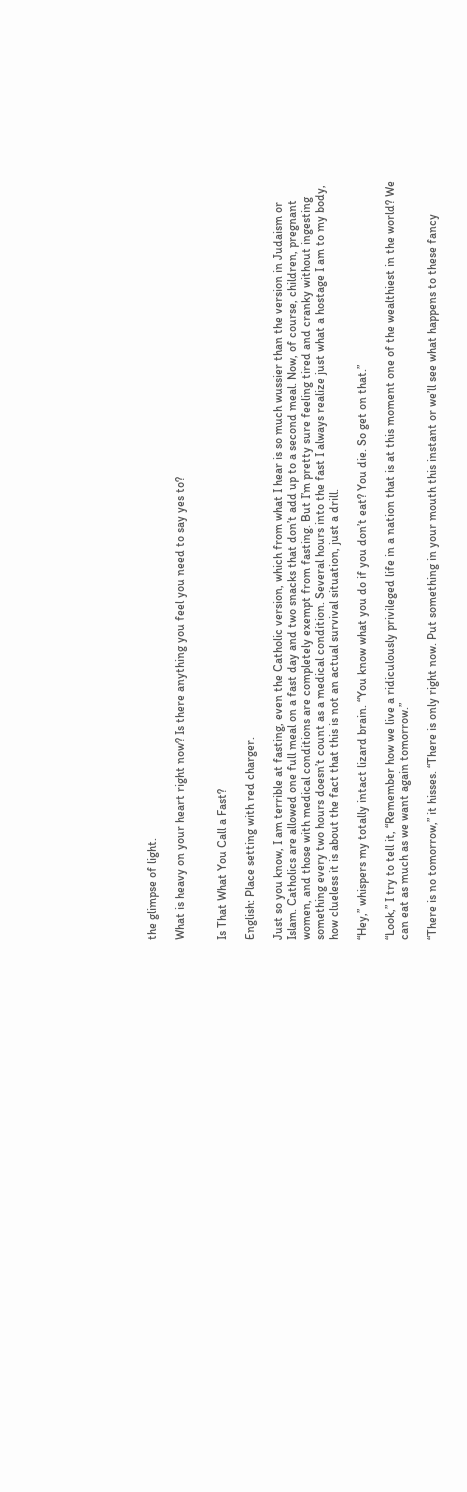the glimpse of light.

What is heavy on your heart right now? Is there anything you feel you need to say yes to?


Is That What You Call a Fast?

English: Place setting with red charger.

Just so you know, I am terrible at fasting, even the Catholic version, which from what I hear is so much wussier than the version in Judaism or Islam. Catholics are allowed one full meal on a fast day and two snacks that don’t add up to a second meal. Now, of course, children, pregnant women, and those with medical conditions are completely exempt from fasting. But I’m pretty sure feeling tired and cranky without ingesting something every two hours doesn’t count as a medical condition. Several hours into the fast I always realize just what a hostage I am to my body, how clueless it is about the fact that this is not an actual survival situation, just a drill.

“Hey,” whispers my totally intact lizard brain. “You know what you do if you don’t eat? You die. So get on that.”

“Look,” I try to tell it, “Remember how we live a ridiculously privileged life in a nation that is at this moment one of the wealthiest in the world? We can eat as much as we want again tomorrow.”

“There is no tomorrow,” it hisses. “There is only right now. Put something in your mouth this instant or we’ll see what happens to these fancy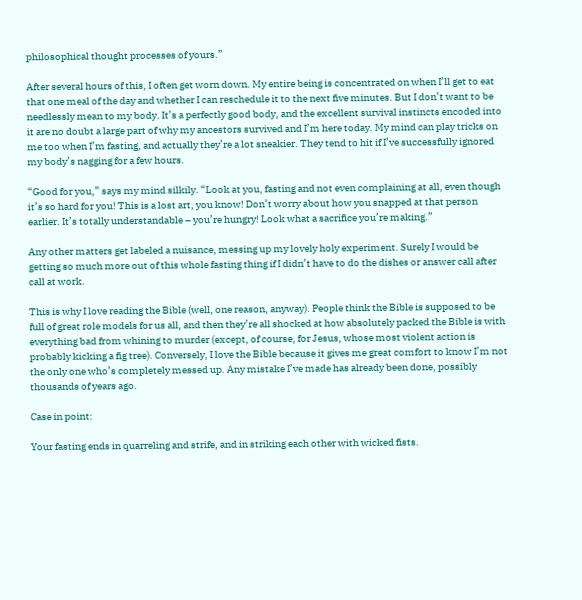philosophical thought processes of yours.”

After several hours of this, I often get worn down. My entire being is concentrated on when I’ll get to eat that one meal of the day and whether I can reschedule it to the next five minutes. But I don’t want to be needlessly mean to my body. It’s a perfectly good body, and the excellent survival instincts encoded into it are no doubt a large part of why my ancestors survived and I’m here today. My mind can play tricks on me too when I’m fasting, and actually they’re a lot sneakier. They tend to hit if I’ve successfully ignored my body’s nagging for a few hours.

“Good for you,” says my mind silkily. “Look at you, fasting and not even complaining at all, even though it’s so hard for you! This is a lost art, you know! Don’t worry about how you snapped at that person earlier. It’s totally understandable – you’re hungry! Look what a sacrifice you’re making.”

Any other matters get labeled a nuisance, messing up my lovely holy experiment. Surely I would be getting so much more out of this whole fasting thing if I didn’t have to do the dishes or answer call after call at work.

This is why I love reading the Bible (well, one reason, anyway). People think the Bible is supposed to be full of great role models for us all, and then they’re all shocked at how absolutely packed the Bible is with everything bad from whining to murder (except, of course, for Jesus, whose most violent action is probably kicking a fig tree). Conversely, I love the Bible because it gives me great comfort to know I’m not the only one who’s completely messed up. Any mistake I’ve made has already been done, possibly thousands of years ago.

Case in point:

Your fasting ends in quarreling and strife, and in striking each other with wicked fists.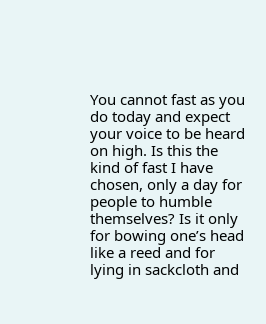You cannot fast as you do today and expect your voice to be heard on high. Is this the kind of fast I have chosen, only a day for people to humble themselves? Is it only for bowing one’s head like a reed and for lying in sackcloth and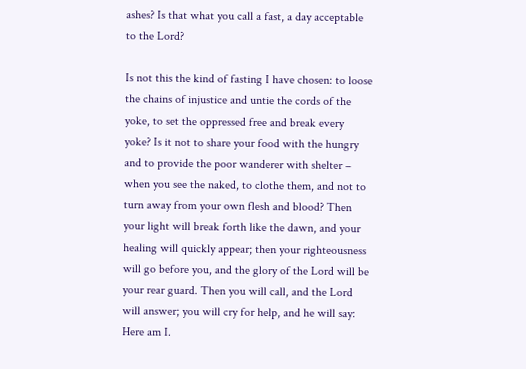ashes? Is that what you call a fast, a day acceptable to the Lord?

Is not this the kind of fasting I have chosen: to loose the chains of injustice and untie the cords of the yoke, to set the oppressed free and break every yoke? Is it not to share your food with the hungry and to provide the poor wanderer with shelter – when you see the naked, to clothe them, and not to turn away from your own flesh and blood? Then your light will break forth like the dawn, and your healing will quickly appear; then your righteousness will go before you, and the glory of the Lord will be your rear guard. Then you will call, and the Lord will answer; you will cry for help, and he will say: Here am I.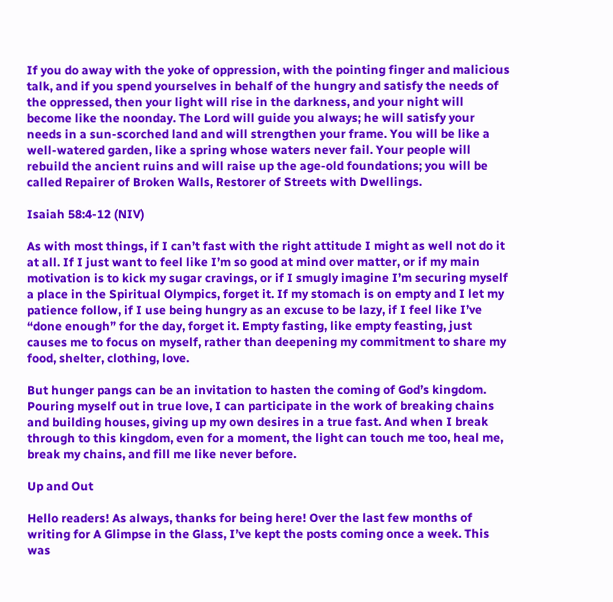If you do away with the yoke of oppression, with the pointing finger and malicious talk, and if you spend yourselves in behalf of the hungry and satisfy the needs of the oppressed, then your light will rise in the darkness, and your night will become like the noonday. The Lord will guide you always; he will satisfy your needs in a sun-scorched land and will strengthen your frame. You will be like a well-watered garden, like a spring whose waters never fail. Your people will rebuild the ancient ruins and will raise up the age-old foundations; you will be called Repairer of Broken Walls, Restorer of Streets with Dwellings.

Isaiah 58:4-12 (NIV)

As with most things, if I can’t fast with the right attitude I might as well not do it at all. If I just want to feel like I’m so good at mind over matter, or if my main motivation is to kick my sugar cravings, or if I smugly imagine I’m securing myself a place in the Spiritual Olympics, forget it. If my stomach is on empty and I let my patience follow, if I use being hungry as an excuse to be lazy, if I feel like I’ve “done enough” for the day, forget it. Empty fasting, like empty feasting, just causes me to focus on myself, rather than deepening my commitment to share my food, shelter, clothing, love.

But hunger pangs can be an invitation to hasten the coming of God’s kingdom. Pouring myself out in true love, I can participate in the work of breaking chains and building houses, giving up my own desires in a true fast. And when I break through to this kingdom, even for a moment, the light can touch me too, heal me, break my chains, and fill me like never before.

Up and Out

Hello readers! As always, thanks for being here! Over the last few months of writing for A Glimpse in the Glass, I’ve kept the posts coming once a week. This was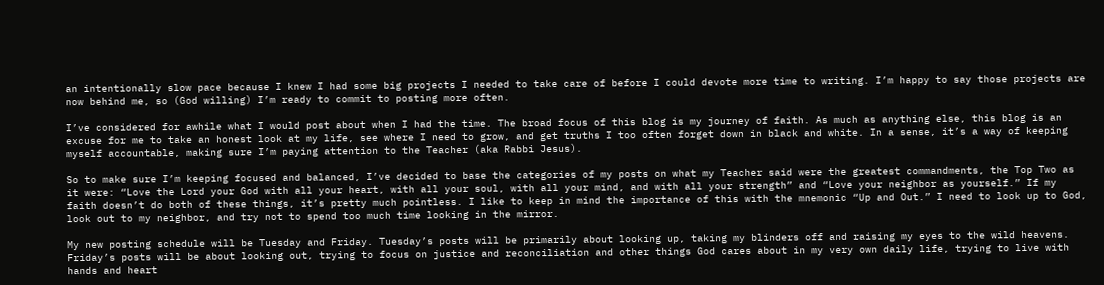an intentionally slow pace because I knew I had some big projects I needed to take care of before I could devote more time to writing. I’m happy to say those projects are now behind me, so (God willing) I’m ready to commit to posting more often.

I’ve considered for awhile what I would post about when I had the time. The broad focus of this blog is my journey of faith. As much as anything else, this blog is an excuse for me to take an honest look at my life, see where I need to grow, and get truths I too often forget down in black and white. In a sense, it’s a way of keeping myself accountable, making sure I’m paying attention to the Teacher (aka Rabbi Jesus).

So to make sure I’m keeping focused and balanced, I’ve decided to base the categories of my posts on what my Teacher said were the greatest commandments, the Top Two as it were: “Love the Lord your God with all your heart, with all your soul, with all your mind, and with all your strength” and “Love your neighbor as yourself.” If my faith doesn’t do both of these things, it’s pretty much pointless. I like to keep in mind the importance of this with the mnemonic “Up and Out.” I need to look up to God, look out to my neighbor, and try not to spend too much time looking in the mirror.

My new posting schedule will be Tuesday and Friday. Tuesday’s posts will be primarily about looking up, taking my blinders off and raising my eyes to the wild heavens. Friday’s posts will be about looking out, trying to focus on justice and reconciliation and other things God cares about in my very own daily life, trying to live with hands and heart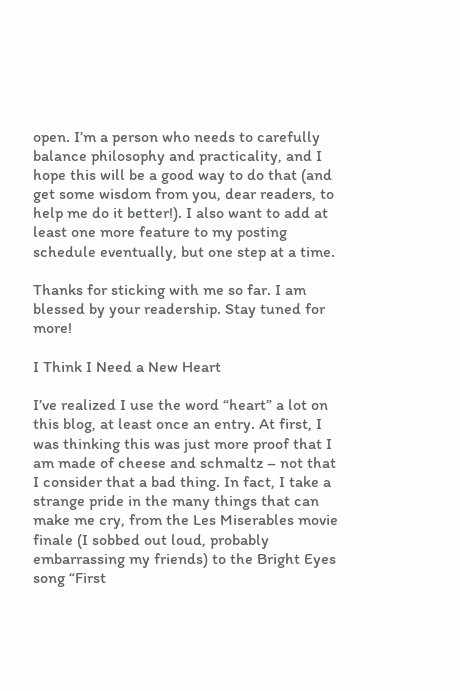open. I’m a person who needs to carefully balance philosophy and practicality, and I hope this will be a good way to do that (and get some wisdom from you, dear readers, to help me do it better!). I also want to add at least one more feature to my posting schedule eventually, but one step at a time.

Thanks for sticking with me so far. I am blessed by your readership. Stay tuned for more!

I Think I Need a New Heart

I’ve realized I use the word “heart” a lot on this blog, at least once an entry. At first, I was thinking this was just more proof that I am made of cheese and schmaltz – not that I consider that a bad thing. In fact, I take a strange pride in the many things that can make me cry, from the Les Miserables movie finale (I sobbed out loud, probably embarrassing my friends) to the Bright Eyes song “First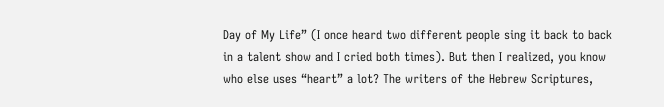Day of My Life” (I once heard two different people sing it back to back in a talent show and I cried both times). But then I realized, you know who else uses “heart” a lot? The writers of the Hebrew Scriptures,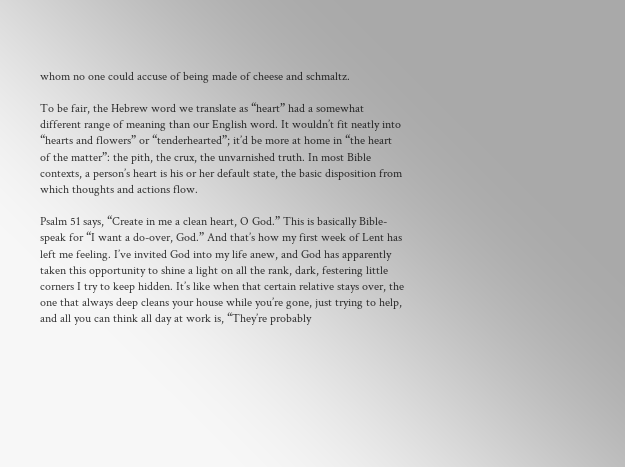whom no one could accuse of being made of cheese and schmaltz.

To be fair, the Hebrew word we translate as “heart” had a somewhat different range of meaning than our English word. It wouldn’t fit neatly into “hearts and flowers” or “tenderhearted”; it’d be more at home in “the heart of the matter”: the pith, the crux, the unvarnished truth. In most Bible contexts, a person’s heart is his or her default state, the basic disposition from which thoughts and actions flow.

Psalm 51 says, “Create in me a clean heart, O God.” This is basically Bible-speak for “I want a do-over, God.” And that’s how my first week of Lent has left me feeling. I’ve invited God into my life anew, and God has apparently taken this opportunity to shine a light on all the rank, dark, festering little corners I try to keep hidden. It’s like when that certain relative stays over, the one that always deep cleans your house while you’re gone, just trying to help, and all you can think all day at work is, “They’re probably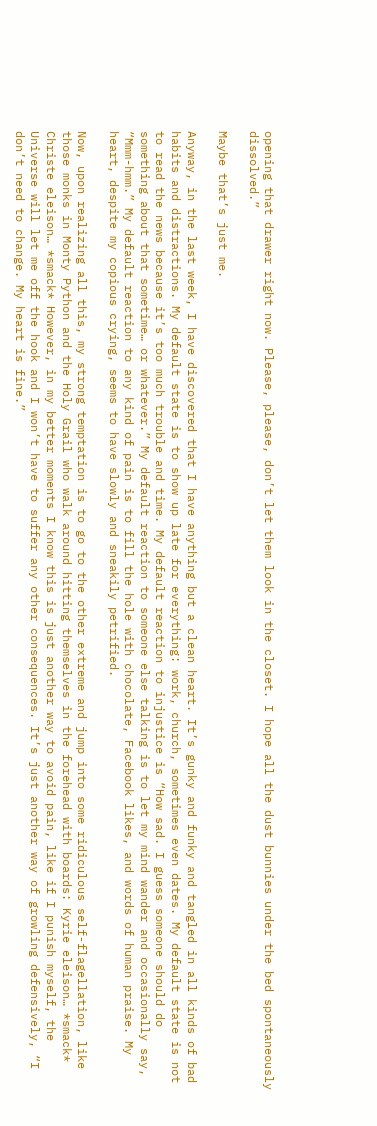opening that drawer right now. Please, please, don’t let them look in the closet. I hope all the dust bunnies under the bed spontaneously dissolved.”

Maybe that’s just me.

Anyway, in the last week, I have discovered that I have anything but a clean heart. It’s gunky and funky and tangled in all kinds of bad habits and distractions. My default state is to show up late for everything: work, church, sometimes even dates. My default state is not to read the news because it’s too much trouble and time. My default reaction to injustice is “How sad. I guess someone should do something about that sometime… or whatever.” My default reaction to someone else talking is to let my mind wander and occasionally say, “Mmm-hmm.” My default reaction to any kind of pain is to fill the hole with chocolate, Facebook likes, and words of human praise. My heart, despite my copious crying, seems to have slowly and sneakily petrified.

Now, upon realizing all this, my strong temptation is to go to the other extreme and jump into some ridiculous self-flagellation, like those monks in Monty Python and the Holy Grail who walk around hitting themselves in the forehead with boards: Kyrie eleison… *smack* Christe eleison… *smack* However, in my better moments I know this is just another way to avoid pain, like if I punish myself, the Universe will let me off the hook and I won’t have to suffer any other consequences. It’s just another way of growling defensively, “I don’t need to change. My heart is fine.”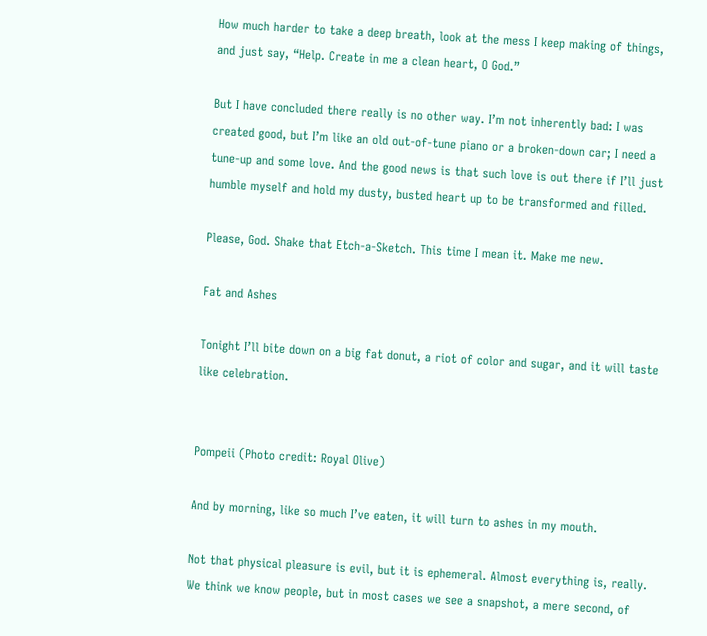How much harder to take a deep breath, look at the mess I keep making of things, and just say, “Help. Create in me a clean heart, O God.”

But I have concluded there really is no other way. I’m not inherently bad: I was created good, but I’m like an old out-of-tune piano or a broken-down car; I need a tune-up and some love. And the good news is that such love is out there if I’ll just humble myself and hold my dusty, busted heart up to be transformed and filled.

Please, God. Shake that Etch-a-Sketch. This time I mean it. Make me new.

Fat and Ashes

Tonight I’ll bite down on a big fat donut, a riot of color and sugar, and it will taste like celebration.


Pompeii (Photo credit: Royal Olive)

And by morning, like so much I’ve eaten, it will turn to ashes in my mouth.

Not that physical pleasure is evil, but it is ephemeral. Almost everything is, really. We think we know people, but in most cases we see a snapshot, a mere second, of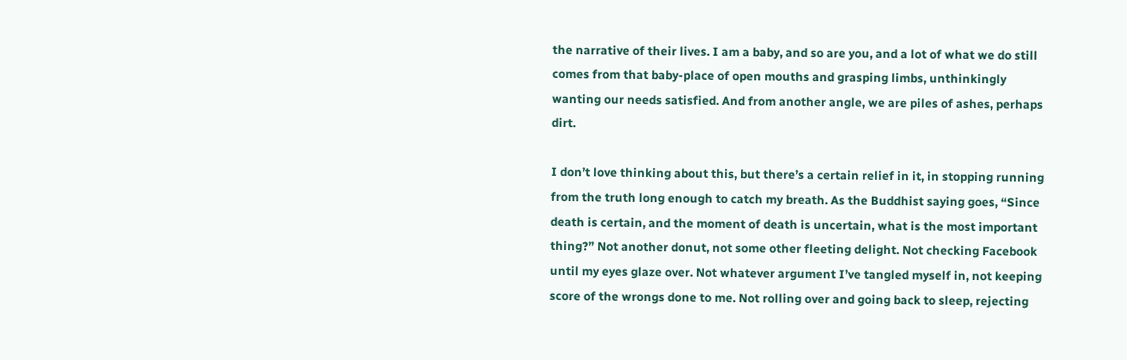the narrative of their lives. I am a baby, and so are you, and a lot of what we do still comes from that baby-place of open mouths and grasping limbs, unthinkingly wanting our needs satisfied. And from another angle, we are piles of ashes, perhaps dirt.

I don’t love thinking about this, but there’s a certain relief in it, in stopping running from the truth long enough to catch my breath. As the Buddhist saying goes, “Since death is certain, and the moment of death is uncertain, what is the most important thing?” Not another donut, not some other fleeting delight. Not checking Facebook until my eyes glaze over. Not whatever argument I’ve tangled myself in, not keeping score of the wrongs done to me. Not rolling over and going back to sleep, rejecting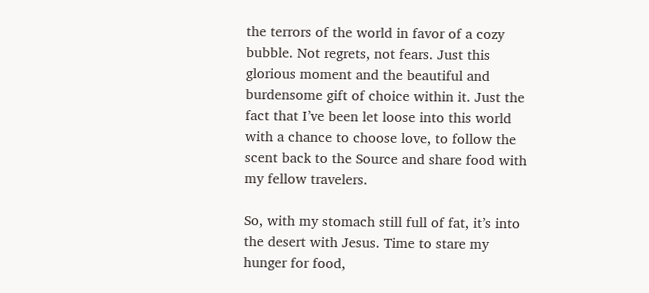the terrors of the world in favor of a cozy bubble. Not regrets, not fears. Just this glorious moment and the beautiful and burdensome gift of choice within it. Just the fact that I’ve been let loose into this world with a chance to choose love, to follow the scent back to the Source and share food with my fellow travelers.

So, with my stomach still full of fat, it’s into the desert with Jesus. Time to stare my hunger for food,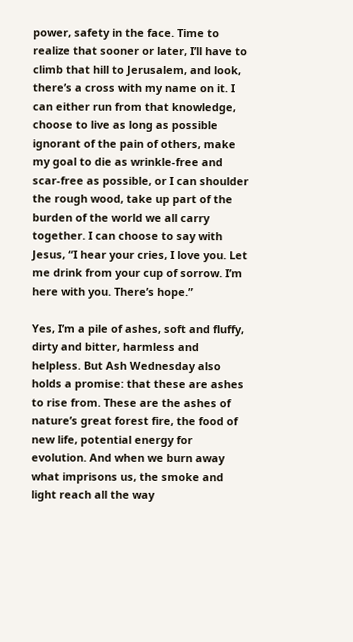power, safety in the face. Time to realize that sooner or later, I’ll have to climb that hill to Jerusalem, and look, there’s a cross with my name on it. I can either run from that knowledge, choose to live as long as possible ignorant of the pain of others, make my goal to die as wrinkle-free and scar-free as possible, or I can shoulder the rough wood, take up part of the burden of the world we all carry together. I can choose to say with Jesus, “I hear your cries, I love you. Let me drink from your cup of sorrow. I’m here with you. There’s hope.”

Yes, I’m a pile of ashes, soft and fluffy, dirty and bitter, harmless and helpless. But Ash Wednesday also holds a promise: that these are ashes to rise from. These are the ashes of nature’s great forest fire, the food of new life, potential energy for evolution. And when we burn away what imprisons us, the smoke and light reach all the way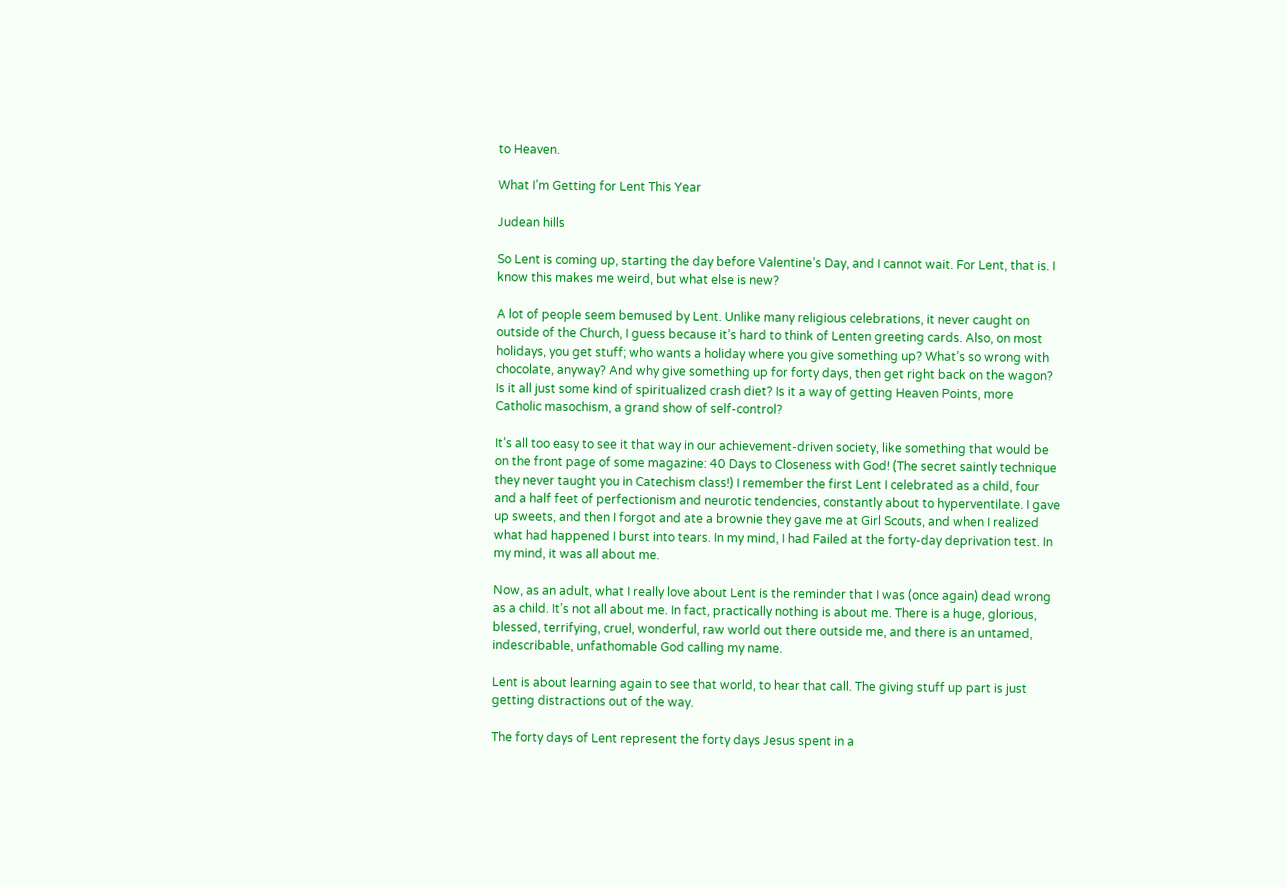to Heaven.

What I’m Getting for Lent This Year

Judean hills

So Lent is coming up, starting the day before Valentine’s Day, and I cannot wait. For Lent, that is. I know this makes me weird, but what else is new?

A lot of people seem bemused by Lent. Unlike many religious celebrations, it never caught on outside of the Church, I guess because it’s hard to think of Lenten greeting cards. Also, on most holidays, you get stuff; who wants a holiday where you give something up? What’s so wrong with chocolate, anyway? And why give something up for forty days, then get right back on the wagon? Is it all just some kind of spiritualized crash diet? Is it a way of getting Heaven Points, more Catholic masochism, a grand show of self-control?

It’s all too easy to see it that way in our achievement-driven society, like something that would be on the front page of some magazine: 40 Days to Closeness with God! (The secret saintly technique they never taught you in Catechism class!) I remember the first Lent I celebrated as a child, four and a half feet of perfectionism and neurotic tendencies, constantly about to hyperventilate. I gave up sweets, and then I forgot and ate a brownie they gave me at Girl Scouts, and when I realized what had happened I burst into tears. In my mind, I had Failed at the forty-day deprivation test. In my mind, it was all about me.

Now, as an adult, what I really love about Lent is the reminder that I was (once again) dead wrong as a child. It’s not all about me. In fact, practically nothing is about me. There is a huge, glorious, blessed, terrifying, cruel, wonderful, raw world out there outside me, and there is an untamed, indescribable, unfathomable God calling my name.

Lent is about learning again to see that world, to hear that call. The giving stuff up part is just getting distractions out of the way.

The forty days of Lent represent the forty days Jesus spent in a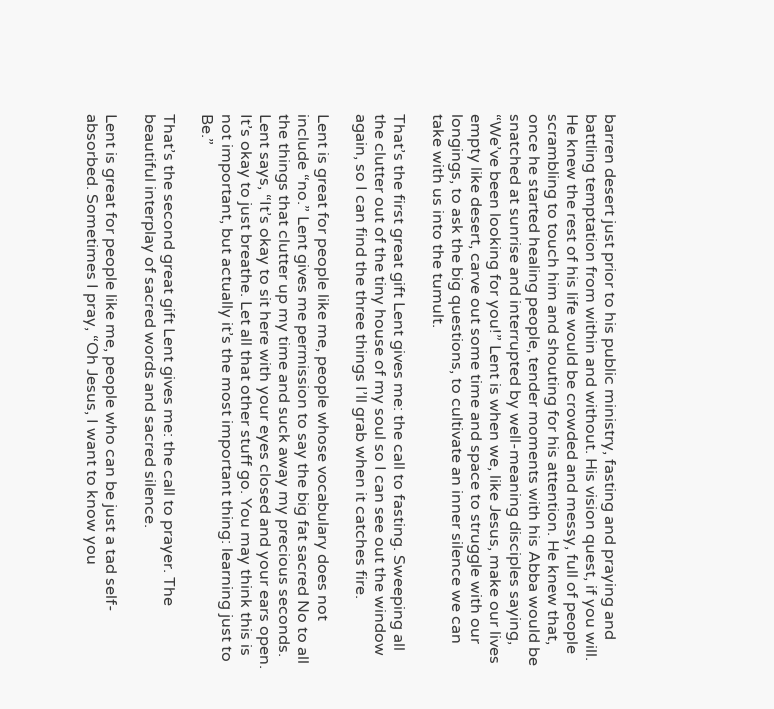barren desert just prior to his public ministry, fasting and praying and battling temptation from within and without. His vision quest, if you will. He knew the rest of his life would be crowded and messy, full of people scrambling to touch him and shouting for his attention. He knew that, once he started healing people, tender moments with his Abba would be snatched at sunrise and interrupted by well-meaning disciples saying, “We’ve been looking for you!” Lent is when we, like Jesus, make our lives empty like desert, carve out some time and space to struggle with our longings, to ask the big questions, to cultivate an inner silence we can take with us into the tumult.

That’s the first great gift Lent gives me: the call to fasting. Sweeping all the clutter out of the tiny house of my soul so I can see out the window again, so I can find the three things I’ll grab when it catches fire.

Lent is great for people like me, people whose vocabulary does not include “no.” Lent gives me permission to say the big fat sacred No to all the things that clutter up my time and suck away my precious seconds. Lent says, “It’s okay to sit here with your eyes closed and your ears open. It’s okay to just breathe. Let all that other stuff go. You may think this is not important, but actually it’s the most important thing: learning just to Be.”

That’s the second great gift Lent gives me: the call to prayer. The beautiful interplay of sacred words and sacred silence.

Lent is great for people like me, people who can be just a tad self-absorbed. Sometimes I pray, “Oh Jesus, I want to know you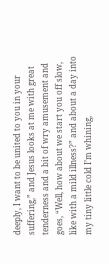deeply, I want to be united to you in your suffering,” and Jesus looks at me with great tenderness and a bit of wry amusement and goes, “Well, how about we start you off slow, like with a mild illness?” and about a day into my tiny little cold I’m whining,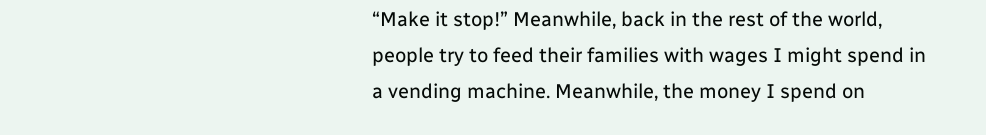“Make it stop!” Meanwhile, back in the rest of the world, people try to feed their families with wages I might spend in a vending machine. Meanwhile, the money I spend on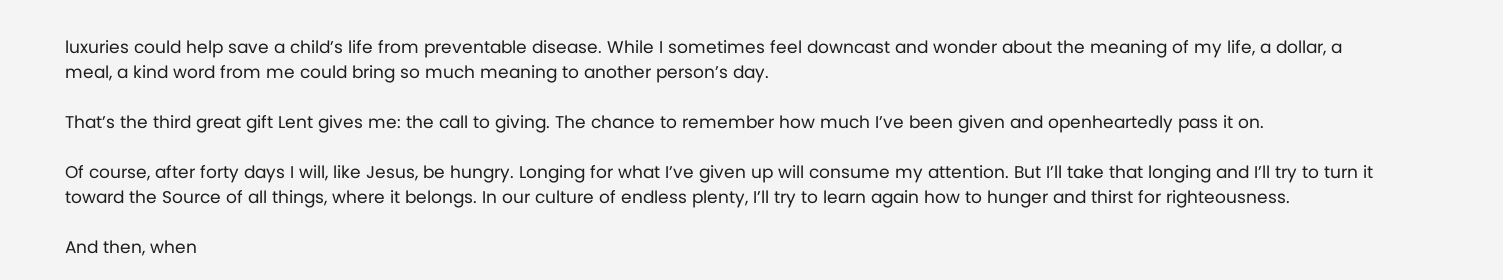luxuries could help save a child’s life from preventable disease. While I sometimes feel downcast and wonder about the meaning of my life, a dollar, a meal, a kind word from me could bring so much meaning to another person’s day.

That’s the third great gift Lent gives me: the call to giving. The chance to remember how much I’ve been given and openheartedly pass it on.

Of course, after forty days I will, like Jesus, be hungry. Longing for what I’ve given up will consume my attention. But I’ll take that longing and I’ll try to turn it toward the Source of all things, where it belongs. In our culture of endless plenty, I’ll try to learn again how to hunger and thirst for righteousness.

And then, when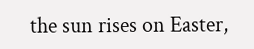the sun rises on Easter,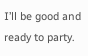I’ll be good and ready to party.